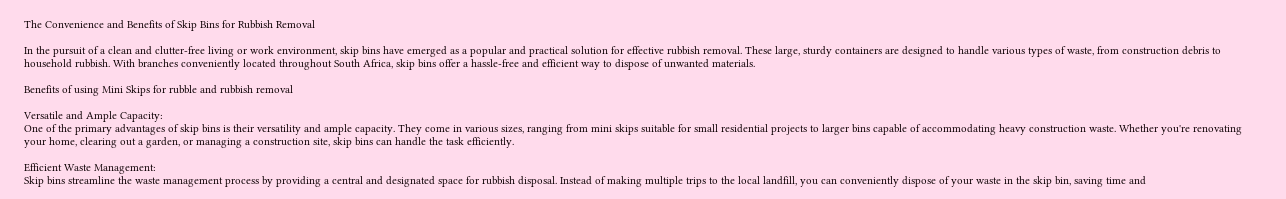The Convenience and Benefits of Skip Bins for Rubbish Removal

In the pursuit of a clean and clutter-free living or work environment, skip bins have emerged as a popular and practical solution for effective rubbish removal. These large, sturdy containers are designed to handle various types of waste, from construction debris to household rubbish. With branches conveniently located throughout South Africa, skip bins offer a hassle-free and efficient way to dispose of unwanted materials.

Benefits of using Mini Skips for rubble and rubbish removal

Versatile and Ample Capacity:
One of the primary advantages of skip bins is their versatility and ample capacity. They come in various sizes, ranging from mini skips suitable for small residential projects to larger bins capable of accommodating heavy construction waste. Whether you're renovating your home, clearing out a garden, or managing a construction site, skip bins can handle the task efficiently.

Efficient Waste Management:
Skip bins streamline the waste management process by providing a central and designated space for rubbish disposal. Instead of making multiple trips to the local landfill, you can conveniently dispose of your waste in the skip bin, saving time and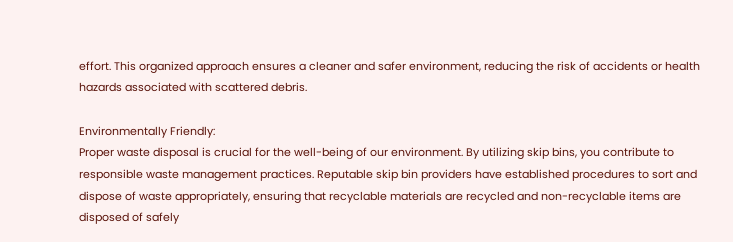effort. This organized approach ensures a cleaner and safer environment, reducing the risk of accidents or health hazards associated with scattered debris.

Environmentally Friendly:
Proper waste disposal is crucial for the well-being of our environment. By utilizing skip bins, you contribute to responsible waste management practices. Reputable skip bin providers have established procedures to sort and dispose of waste appropriately, ensuring that recyclable materials are recycled and non-recyclable items are disposed of safely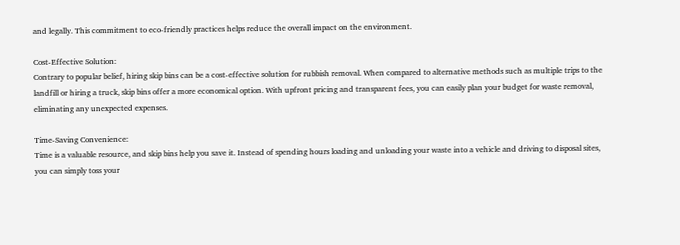and legally. This commitment to eco-friendly practices helps reduce the overall impact on the environment.

Cost-Effective Solution:
Contrary to popular belief, hiring skip bins can be a cost-effective solution for rubbish removal. When compared to alternative methods such as multiple trips to the landfill or hiring a truck, skip bins offer a more economical option. With upfront pricing and transparent fees, you can easily plan your budget for waste removal, eliminating any unexpected expenses.

Time-Saving Convenience:
Time is a valuable resource, and skip bins help you save it. Instead of spending hours loading and unloading your waste into a vehicle and driving to disposal sites, you can simply toss your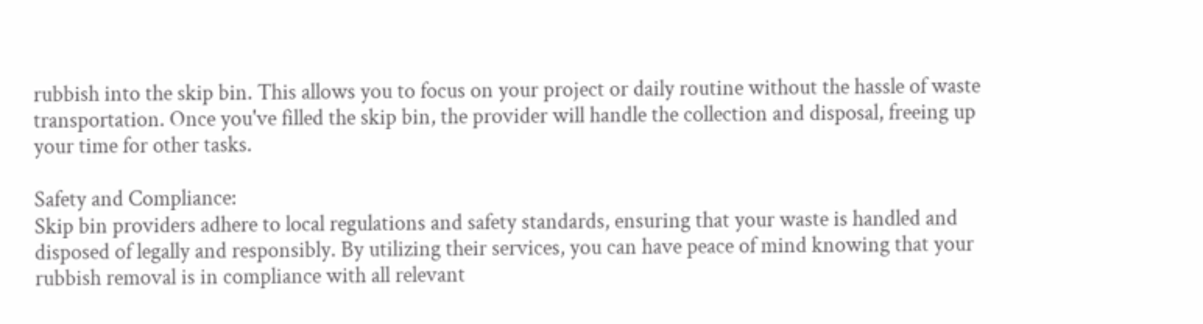rubbish into the skip bin. This allows you to focus on your project or daily routine without the hassle of waste transportation. Once you've filled the skip bin, the provider will handle the collection and disposal, freeing up your time for other tasks.

Safety and Compliance:
Skip bin providers adhere to local regulations and safety standards, ensuring that your waste is handled and disposed of legally and responsibly. By utilizing their services, you can have peace of mind knowing that your rubbish removal is in compliance with all relevant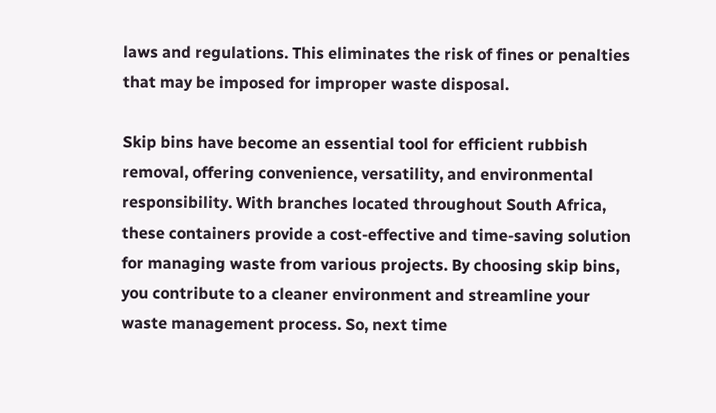laws and regulations. This eliminates the risk of fines or penalties that may be imposed for improper waste disposal.

Skip bins have become an essential tool for efficient rubbish removal, offering convenience, versatility, and environmental responsibility. With branches located throughout South Africa, these containers provide a cost-effective and time-saving solution for managing waste from various projects. By choosing skip bins, you contribute to a cleaner environment and streamline your waste management process. So, next time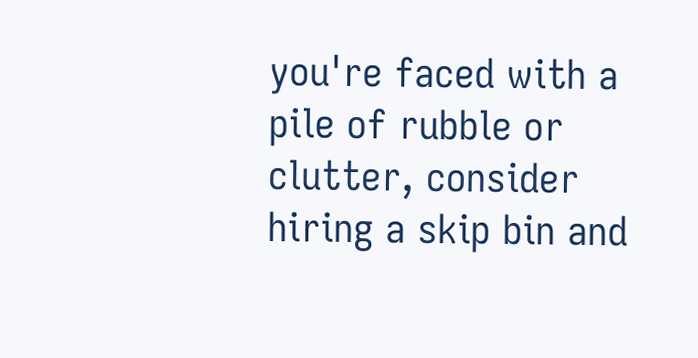you're faced with a pile of rubble or clutter, consider hiring a skip bin and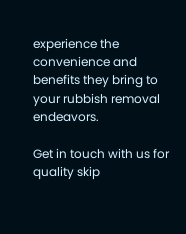experience the convenience and benefits they bring to your rubbish removal endeavors.

Get in touch with us for quality skip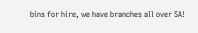bins for hire, we have branches all over SA!